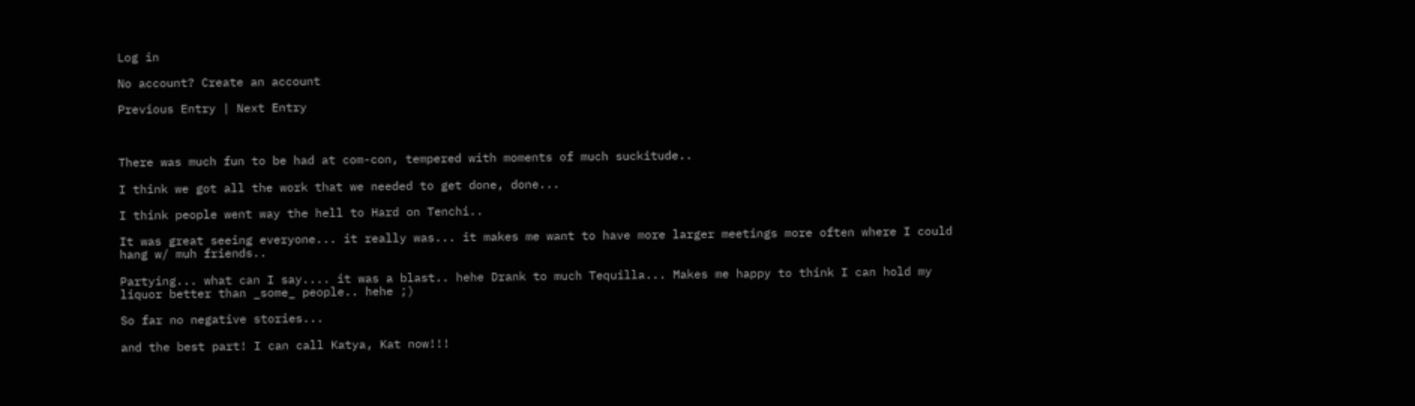Log in

No account? Create an account

Previous Entry | Next Entry



There was much fun to be had at com-con, tempered with moments of much suckitude..

I think we got all the work that we needed to get done, done...

I think people went way the hell to Hard on Tenchi..

It was great seeing everyone... it really was... it makes me want to have more larger meetings more often where I could hang w/ muh friends..

Partying... what can I say.... it was a blast.. hehe Drank to much Tequilla... Makes me happy to think I can hold my liquor better than _some_ people.. hehe ;)

So far no negative stories...

and the best part! I can call Katya, Kat now!!!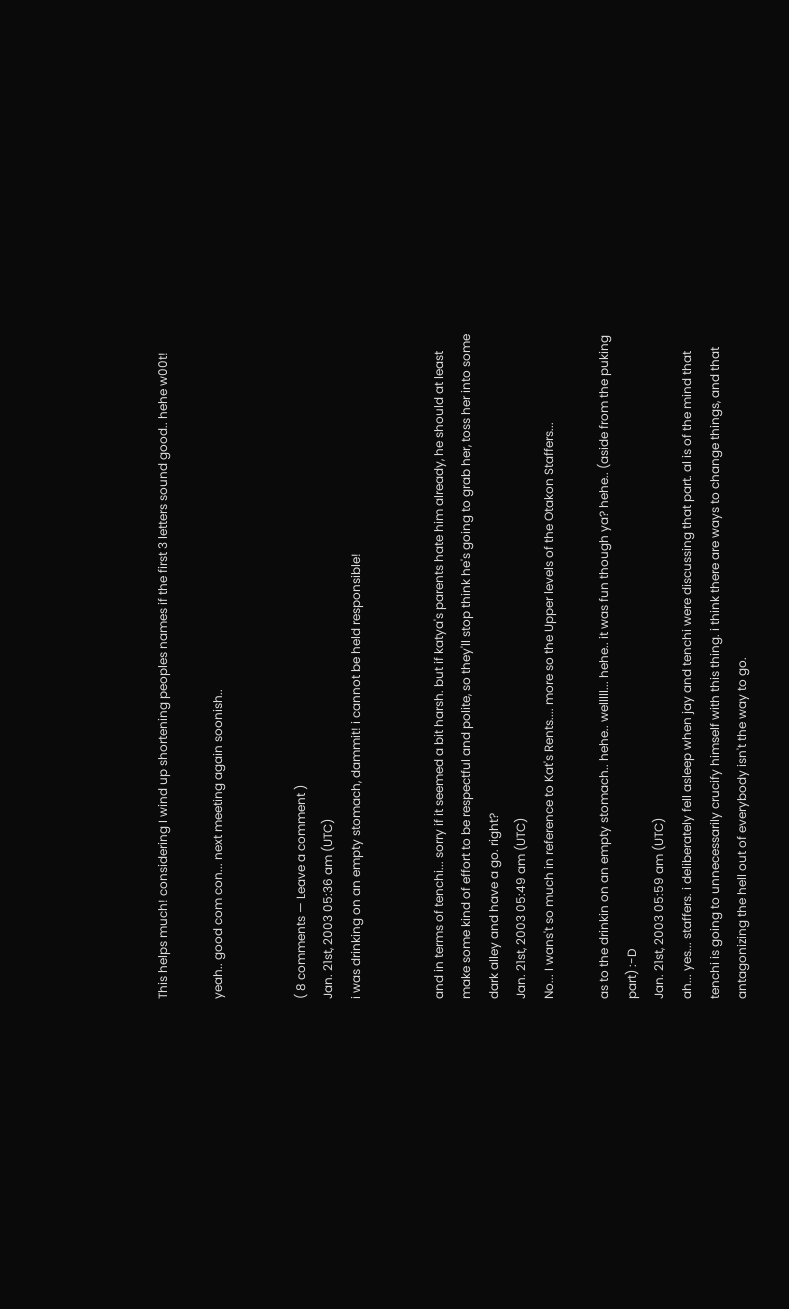This helps much! considering I wind up shortening peoples names if the first 3 letters sound good.. hehe w00t!

yeah.. good com con... next meeting again soonish..


( 8 comments — Leave a comment )
Jan. 21st, 2003 05:36 am (UTC)
i was drinking on an empty stomach, dammit! i cannot be held responsible!


and in terms of tenchi... sorry if it seemed a bit harsh. but if katya's parents hate him already, he should at least make some kind of effort to be respectful and polite, so they'll stop think he's going to grab her, toss her into some dark alley and have a go. right?
Jan. 21st, 2003 05:49 am (UTC)
No... I wans't so much in reference to Kat's Rents.... more so the Upper levels of the Otakon Staffers...

as to the drinkin on an empty stomach.. hehe.. welllll... hehe.. it was fun though ya? hehe.. (aside from the puking part) :-D
Jan. 21st, 2003 05:59 am (UTC)
ah... yes... staffers. i deliberately fell asleep when jay and tenchi were discussing that part. al is of the mind that tenchi is going to unnecessarily crucify himself with this thing. i think there are ways to change things, and that antagonizing the hell out of everybody isn't the way to go.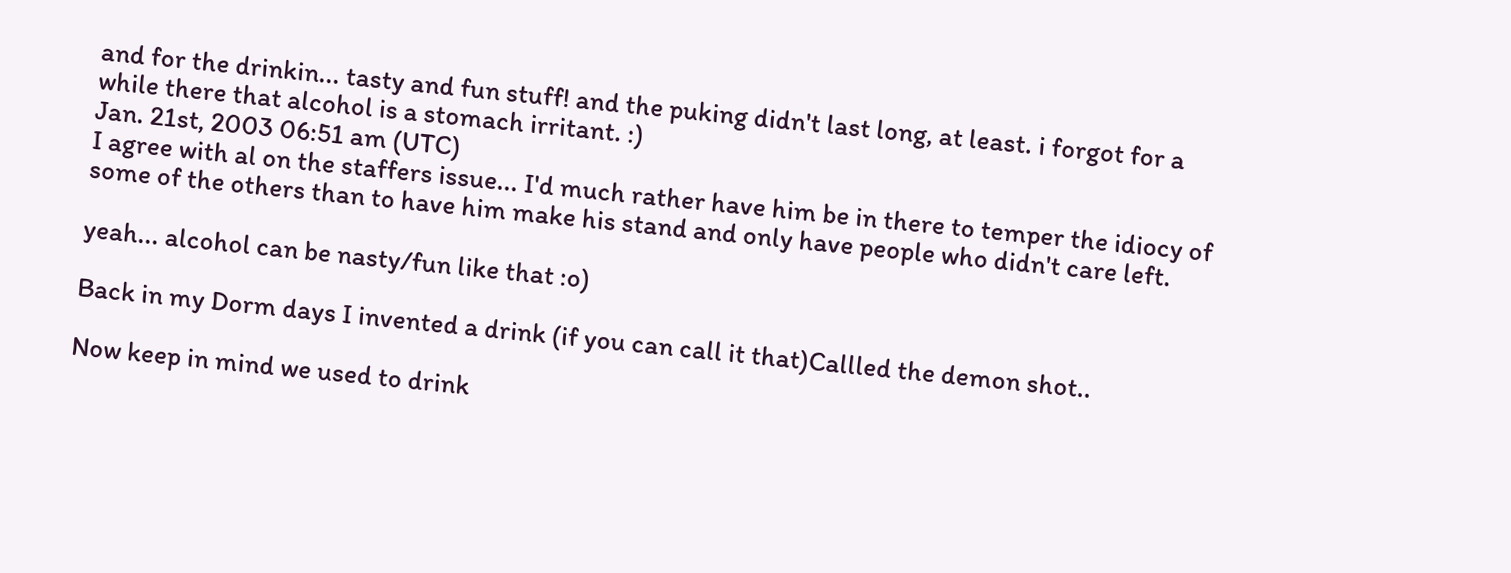and for the drinkin... tasty and fun stuff! and the puking didn't last long, at least. i forgot for a while there that alcohol is a stomach irritant. :)
Jan. 21st, 2003 06:51 am (UTC)
I agree with al on the staffers issue... I'd much rather have him be in there to temper the idiocy of some of the others than to have him make his stand and only have people who didn't care left.

yeah... alcohol can be nasty/fun like that :o)

Back in my Dorm days I invented a drink (if you can call it that)Callled the demon shot..

Now keep in mind we used to drink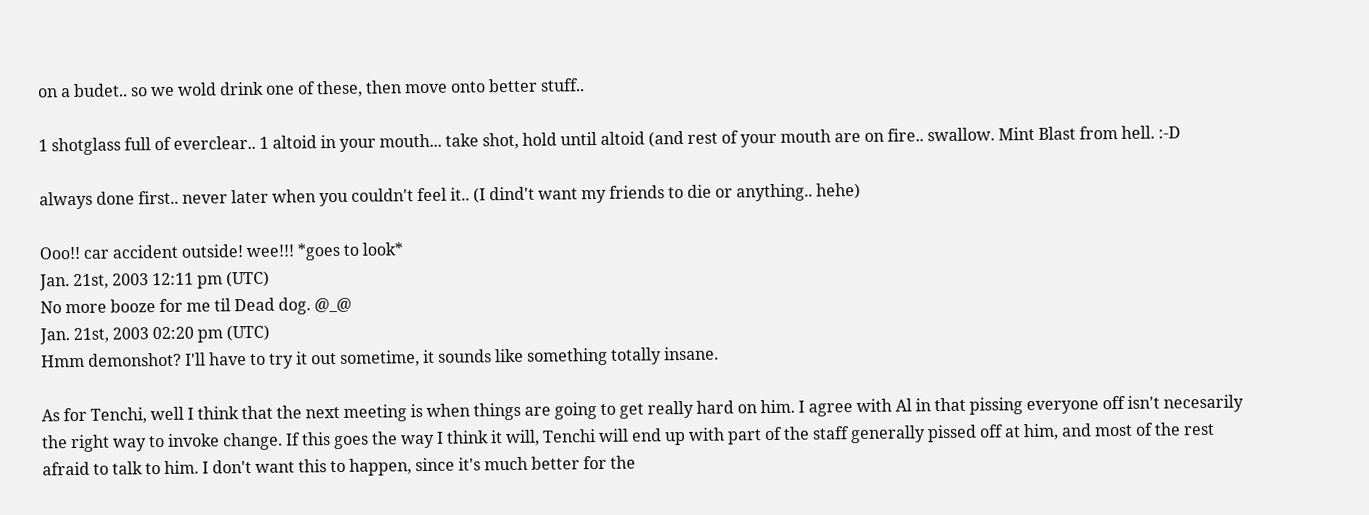on a budet.. so we wold drink one of these, then move onto better stuff..

1 shotglass full of everclear.. 1 altoid in your mouth... take shot, hold until altoid (and rest of your mouth are on fire.. swallow. Mint Blast from hell. :-D

always done first.. never later when you couldn't feel it.. (I dind't want my friends to die or anything.. hehe)

Ooo!! car accident outside! wee!!! *goes to look*
Jan. 21st, 2003 12:11 pm (UTC)
No more booze for me til Dead dog. @_@
Jan. 21st, 2003 02:20 pm (UTC)
Hmm demonshot? I'll have to try it out sometime, it sounds like something totally insane.

As for Tenchi, well I think that the next meeting is when things are going to get really hard on him. I agree with Al in that pissing everyone off isn't necesarily the right way to invoke change. If this goes the way I think it will, Tenchi will end up with part of the staff generally pissed off at him, and most of the rest afraid to talk to him. I don't want this to happen, since it's much better for the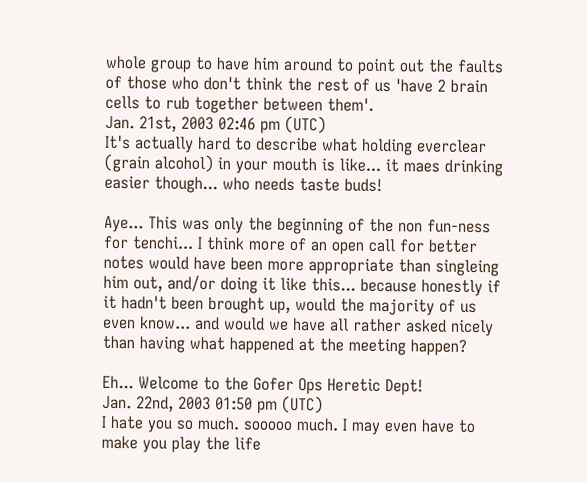whole group to have him around to point out the faults of those who don't think the rest of us 'have 2 brain cells to rub together between them'.
Jan. 21st, 2003 02:46 pm (UTC)
It's actually hard to describe what holding everclear (grain alcohol) in your mouth is like... it maes drinking easier though... who needs taste buds!

Aye... This was only the beginning of the non fun-ness for tenchi... I think more of an open call for better notes would have been more appropriate than singleing him out, and/or doing it like this... because honestly if it hadn't been brought up, would the majority of us even know... and would we have all rather asked nicely than having what happened at the meeting happen?

Eh... Welcome to the Gofer Ops Heretic Dept!
Jan. 22nd, 2003 01:50 pm (UTC)
I hate you so much. sooooo much. I may even have to make you play the life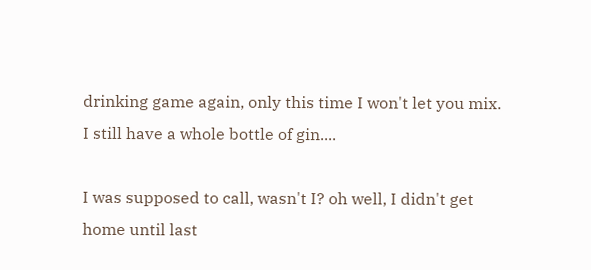drinking game again, only this time I won't let you mix. I still have a whole bottle of gin....

I was supposed to call, wasn't I? oh well, I didn't get home until last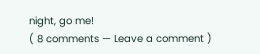night, go me!
( 8 comments — Leave a comment )